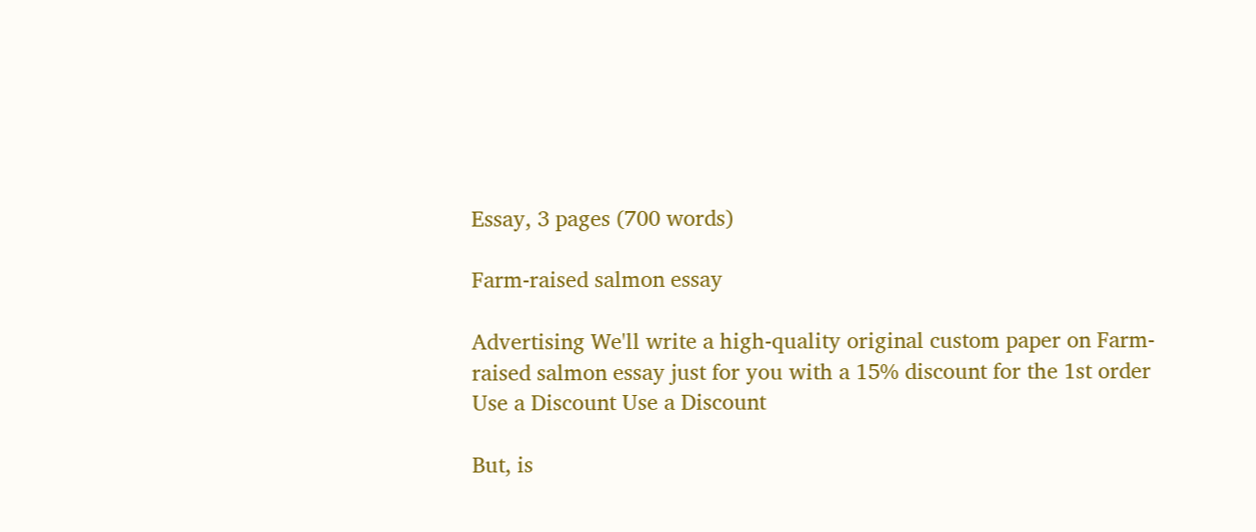Essay, 3 pages (700 words)

Farm-raised salmon essay

Advertising We'll write a high-quality original custom paper on Farm-raised salmon essay just for you with a 15% discount for the 1st order Use a Discount Use a Discount

But, is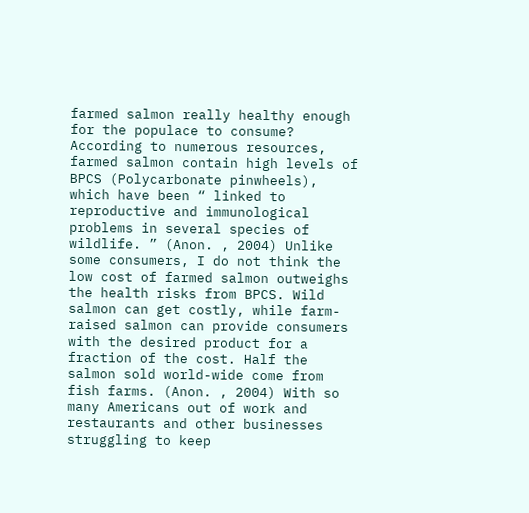farmed salmon really healthy enough for the populace to consume? According to numerous resources, farmed salmon contain high levels of BPCS (Polycarbonate pinwheels), which have been “ linked to reproductive and immunological problems in several species of wildlife. ” (Anon. , 2004) Unlike some consumers, I do not think the low cost of farmed salmon outweighs the health risks from BPCS. Wild salmon can get costly, while farm-raised salmon can provide consumers with the desired product for a fraction of the cost. Half the salmon sold world-wide come from fish farms. (Anon. , 2004) With so many Americans out of work and restaurants and other businesses struggling to keep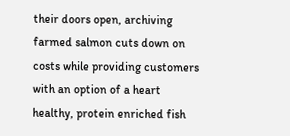their doors open, archiving farmed salmon cuts down on costs while providing customers with an option of a heart healthy, protein enriched fish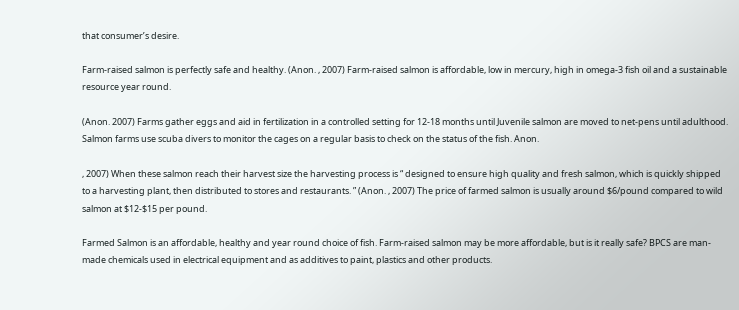that consumer’s desire.

Farm-raised salmon is perfectly safe and healthy. (Anon. , 2007) Farm-raised salmon is affordable, low in mercury, high in omega-3 fish oil and a sustainable resource year round.

(Anon. 2007) Farms gather eggs and aid in fertilization in a controlled setting for 12-18 months until Juvenile salmon are moved to net-pens until adulthood. Salmon farms use scuba divers to monitor the cages on a regular basis to check on the status of the fish. Anon.

, 2007) When these salmon reach their harvest size the harvesting process is “ designed to ensure high quality and fresh salmon, which is quickly shipped to a harvesting plant, then distributed to stores and restaurants. ” (Anon. , 2007) The price of farmed salmon is usually around $6/pound compared to wild salmon at $12-$15 per pound.

Farmed Salmon is an affordable, healthy and year round choice of fish. Farm-raised salmon may be more affordable, but is it really safe? BPCS are man-made chemicals used in electrical equipment and as additives to paint, plastics and other products.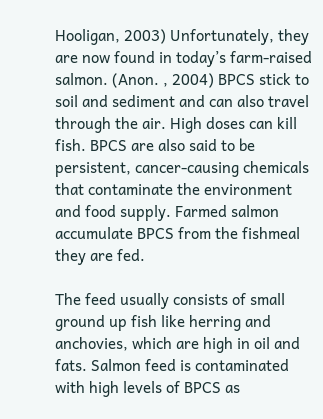Hooligan, 2003) Unfortunately, they are now found in today’s farm-raised salmon. (Anon. , 2004) BPCS stick to soil and sediment and can also travel through the air. High doses can kill fish. BPCS are also said to be persistent, cancer-causing chemicals that contaminate the environment and food supply. Farmed salmon accumulate BPCS from the fishmeal they are fed.

The feed usually consists of small ground up fish like herring and anchovies, which are high in oil and fats. Salmon feed is contaminated with high levels of BPCS as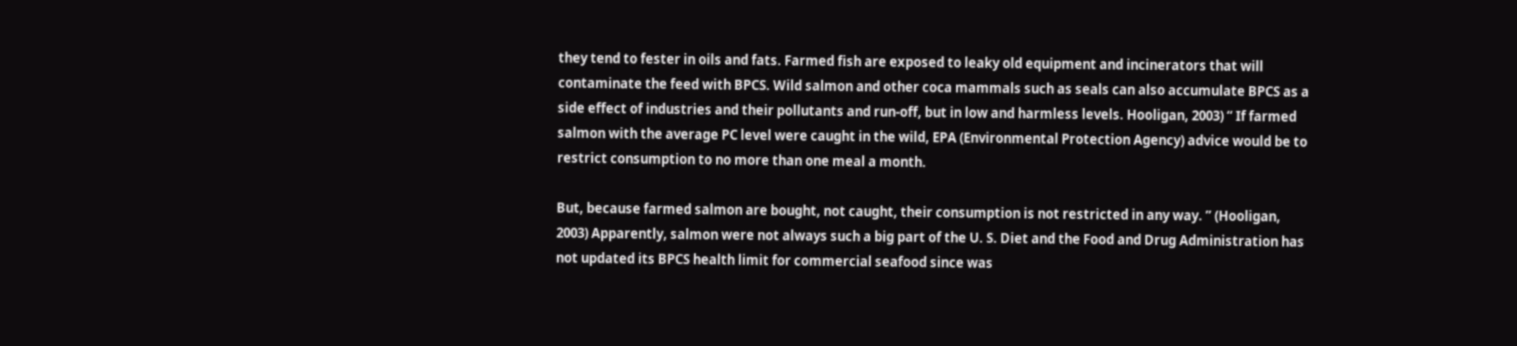they tend to fester in oils and fats. Farmed fish are exposed to leaky old equipment and incinerators that will contaminate the feed with BPCS. Wild salmon and other coca mammals such as seals can also accumulate BPCS as a side effect of industries and their pollutants and run-off, but in low and harmless levels. Hooligan, 2003) “ If farmed salmon with the average PC level were caught in the wild, EPA (Environmental Protection Agency) advice would be to restrict consumption to no more than one meal a month.

But, because farmed salmon are bought, not caught, their consumption is not restricted in any way. ” (Hooligan, 2003) Apparently, salmon were not always such a big part of the U. S. Diet and the Food and Drug Administration has not updated its BPCS health limit for commercial seafood since was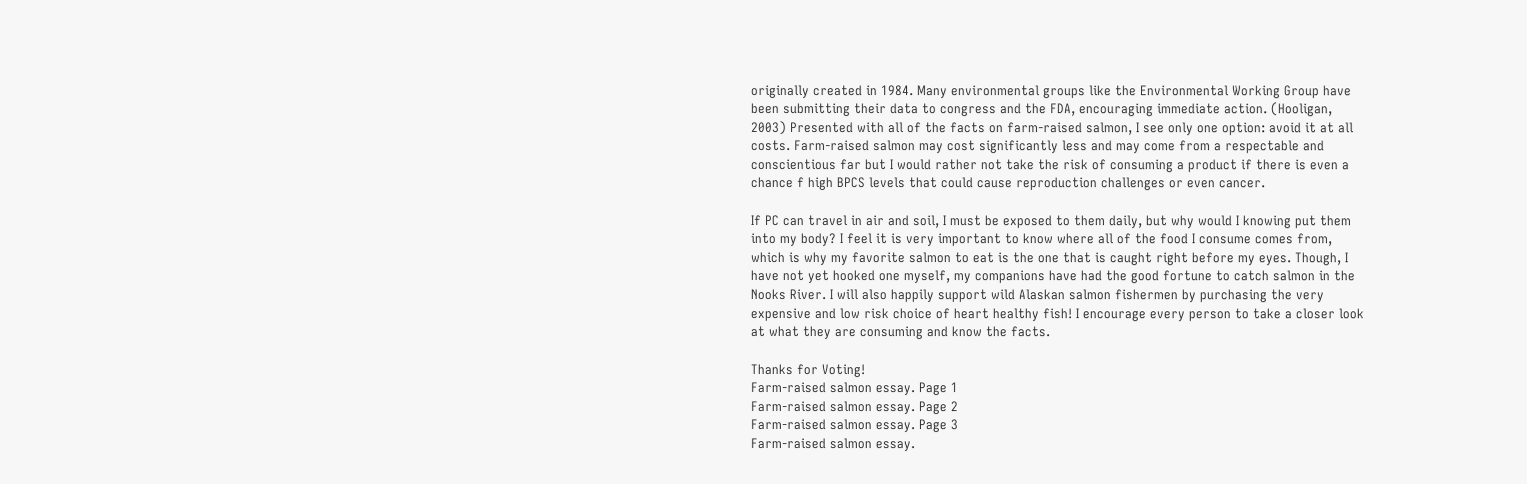originally created in 1984. Many environmental groups like the Environmental Working Group have been submitting their data to congress and the FDA, encouraging immediate action. (Hooligan, 2003) Presented with all of the facts on farm-raised salmon, I see only one option: avoid it at all costs. Farm-raised salmon may cost significantly less and may come from a respectable and conscientious far but I would rather not take the risk of consuming a product if there is even a chance f high BPCS levels that could cause reproduction challenges or even cancer.

If PC can travel in air and soil, I must be exposed to them daily, but why would I knowing put them into my body? I feel it is very important to know where all of the food I consume comes from, which is why my favorite salmon to eat is the one that is caught right before my eyes. Though, I have not yet hooked one myself, my companions have had the good fortune to catch salmon in the Nooks River. I will also happily support wild Alaskan salmon fishermen by purchasing the very expensive and low risk choice of heart healthy fish! I encourage every person to take a closer look at what they are consuming and know the facts.

Thanks for Voting!
Farm-raised salmon essay. Page 1
Farm-raised salmon essay. Page 2
Farm-raised salmon essay. Page 3
Farm-raised salmon essay.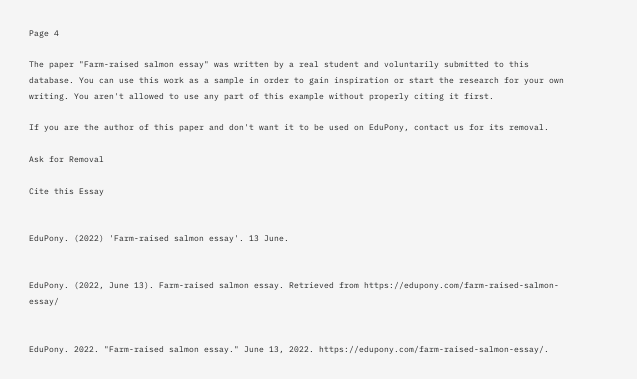Page 4

The paper "Farm-raised salmon essay" was written by a real student and voluntarily submitted to this database. You can use this work as a sample in order to gain inspiration or start the research for your own writing. You aren't allowed to use any part of this example without properly citing it first.

If you are the author of this paper and don't want it to be used on EduPony, contact us for its removal.

Ask for Removal

Cite this Essay


EduPony. (2022) 'Farm-raised salmon essay'. 13 June.


EduPony. (2022, June 13). Farm-raised salmon essay. Retrieved from https://edupony.com/farm-raised-salmon-essay/


EduPony. 2022. "Farm-raised salmon essay." June 13, 2022. https://edupony.com/farm-raised-salmon-essay/.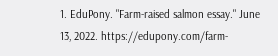1. EduPony. "Farm-raised salmon essay." June 13, 2022. https://edupony.com/farm-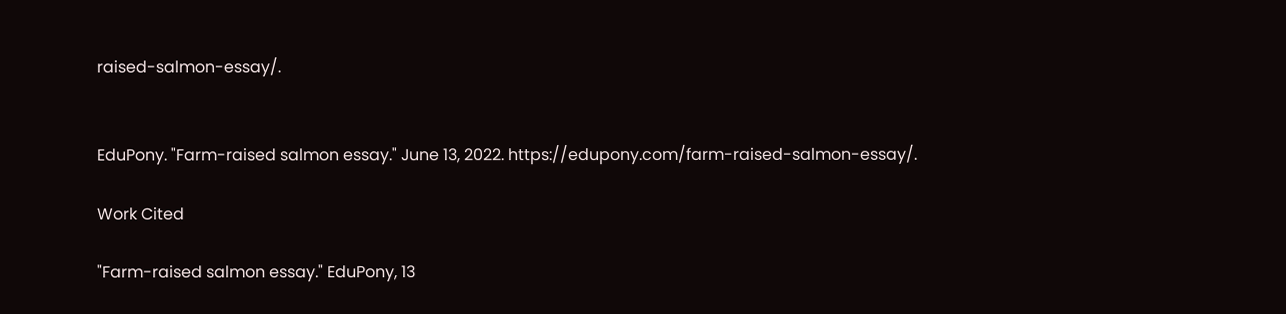raised-salmon-essay/.


EduPony. "Farm-raised salmon essay." June 13, 2022. https://edupony.com/farm-raised-salmon-essay/.

Work Cited

"Farm-raised salmon essay." EduPony, 13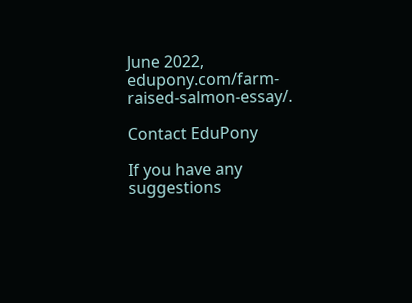June 2022, edupony.com/farm-raised-salmon-essay/.

Contact EduPony

If you have any suggestions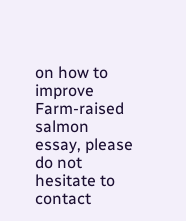on how to improve Farm-raised salmon essay, please do not hesitate to contact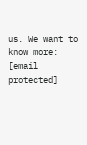us. We want to know more: [email protected]